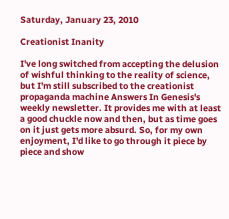Saturday, January 23, 2010

Creationist Inanity

I've long switched from accepting the delusion of wishful thinking to the reality of science, but I'm still subscribed to the creationist propaganda machine Answers In Genesis's weekly newsletter. It provides me with at least a good chuckle now and then, but as time goes on it just gets more absurd. So, for my own enjoyment, I'd like to go through it piece by piece and show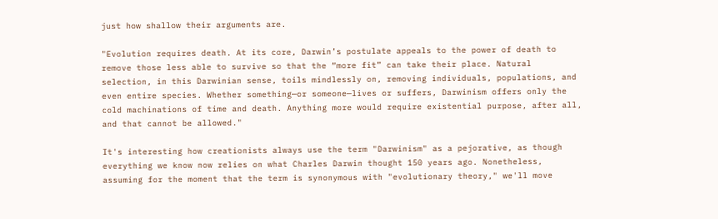just how shallow their arguments are.

"Evolution requires death. At its core, Darwin’s postulate appeals to the power of death to remove those less able to survive so that the “more fit” can take their place. Natural selection, in this Darwinian sense, toils mindlessly on, removing individuals, populations, and even entire species. Whether something—or someone—lives or suffers, Darwinism offers only the cold machinations of time and death. Anything more would require existential purpose, after all, and that cannot be allowed."

It's interesting how creationists always use the term "Darwinism" as a pejorative, as though everything we know now relies on what Charles Darwin thought 150 years ago. Nonetheless, assuming for the moment that the term is synonymous with "evolutionary theory," we'll move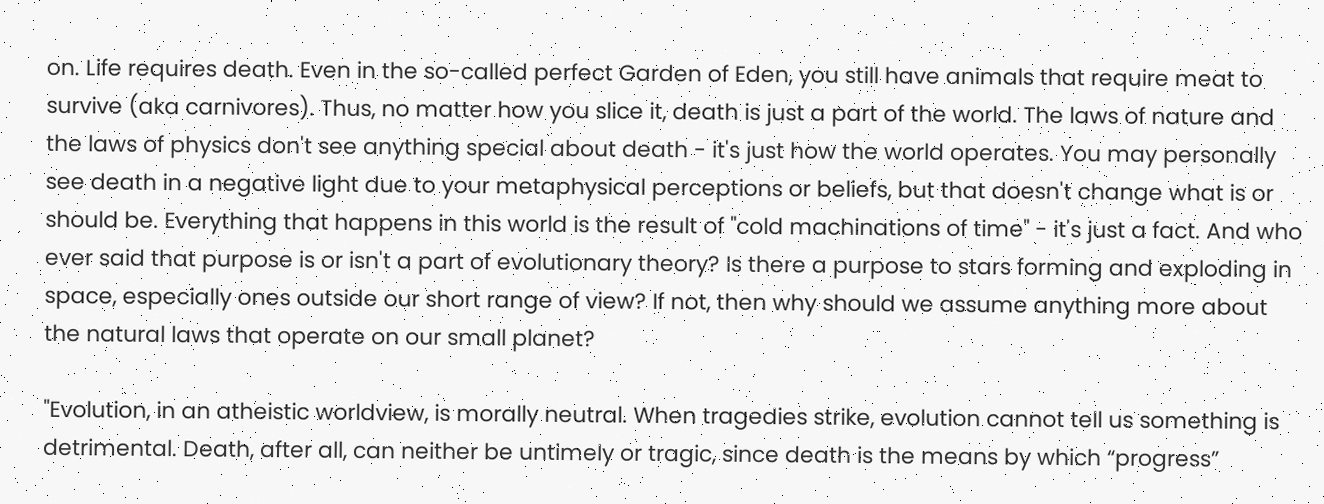on. Life requires death. Even in the so-called perfect Garden of Eden, you still have animals that require meat to survive (aka carnivores). Thus, no matter how you slice it, death is just a part of the world. The laws of nature and the laws of physics don't see anything special about death - it's just how the world operates. You may personally see death in a negative light due to your metaphysical perceptions or beliefs, but that doesn't change what is or should be. Everything that happens in this world is the result of "cold machinations of time" - it's just a fact. And who ever said that purpose is or isn't a part of evolutionary theory? Is there a purpose to stars forming and exploding in space, especially ones outside our short range of view? If not, then why should we assume anything more about the natural laws that operate on our small planet?

"Evolution, in an atheistic worldview, is morally neutral. When tragedies strike, evolution cannot tell us something is detrimental. Death, after all, can neither be untimely or tragic, since death is the means by which “progress”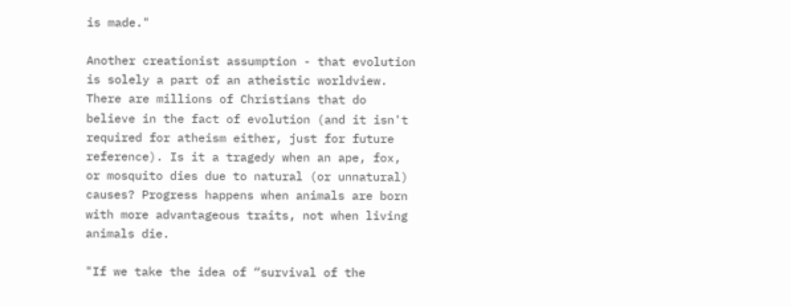is made."

Another creationist assumption - that evolution is solely a part of an atheistic worldview. There are millions of Christians that do believe in the fact of evolution (and it isn't required for atheism either, just for future reference). Is it a tragedy when an ape, fox, or mosquito dies due to natural (or unnatural) causes? Progress happens when animals are born with more advantageous traits, not when living animals die.

"If we take the idea of “survival of the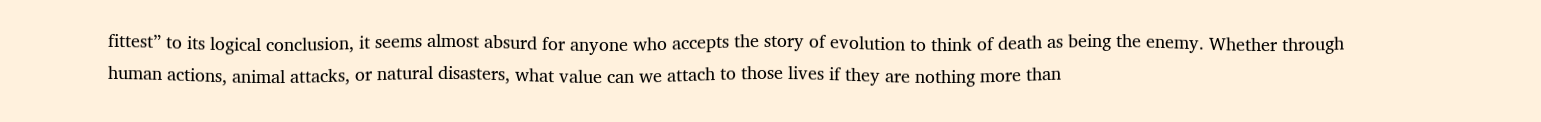fittest” to its logical conclusion, it seems almost absurd for anyone who accepts the story of evolution to think of death as being the enemy. Whether through human actions, animal attacks, or natural disasters, what value can we attach to those lives if they are nothing more than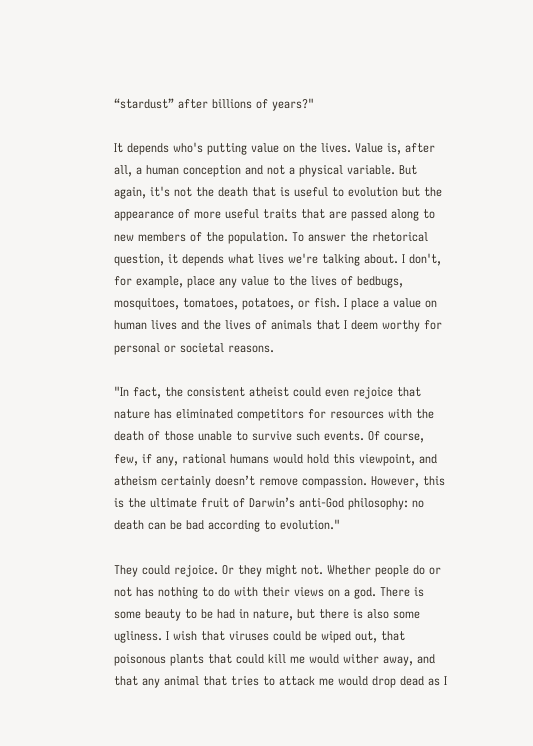“stardust” after billions of years?"

It depends who's putting value on the lives. Value is, after all, a human conception and not a physical variable. But again, it's not the death that is useful to evolution but the appearance of more useful traits that are passed along to new members of the population. To answer the rhetorical question, it depends what lives we're talking about. I don't, for example, place any value to the lives of bedbugs, mosquitoes, tomatoes, potatoes, or fish. I place a value on human lives and the lives of animals that I deem worthy for personal or societal reasons.

"In fact, the consistent atheist could even rejoice that nature has eliminated competitors for resources with the death of those unable to survive such events. Of course, few, if any, rational humans would hold this viewpoint, and atheism certainly doesn’t remove compassion. However, this is the ultimate fruit of Darwin’s anti-God philosophy: no death can be bad according to evolution."

They could rejoice. Or they might not. Whether people do or not has nothing to do with their views on a god. There is some beauty to be had in nature, but there is also some ugliness. I wish that viruses could be wiped out, that poisonous plants that could kill me would wither away, and that any animal that tries to attack me would drop dead as I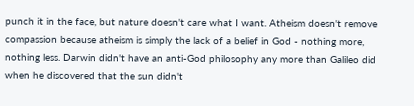punch it in the face, but nature doesn't care what I want. Atheism doesn't remove compassion because atheism is simply the lack of a belief in God - nothing more, nothing less. Darwin didn't have an anti-God philosophy any more than Galileo did when he discovered that the sun didn't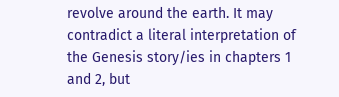revolve around the earth. It may contradict a literal interpretation of the Genesis story/ies in chapters 1 and 2, but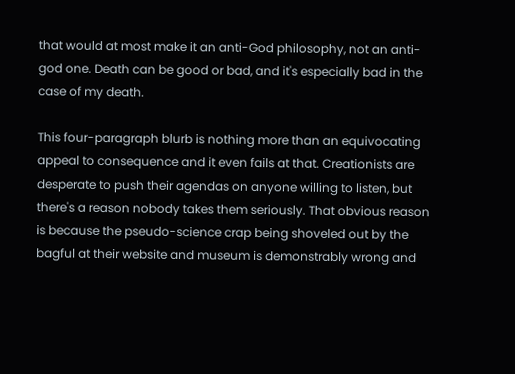that would at most make it an anti-God philosophy, not an anti-god one. Death can be good or bad, and it's especially bad in the case of my death.

This four-paragraph blurb is nothing more than an equivocating appeal to consequence and it even fails at that. Creationists are desperate to push their agendas on anyone willing to listen, but there's a reason nobody takes them seriously. That obvious reason is because the pseudo-science crap being shoveled out by the bagful at their website and museum is demonstrably wrong and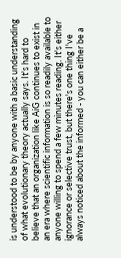is understood to be by anyone with a basic understanding of what evolutionary theory actually says. It's hard to believe that an organization like AiG continues to exist in an era where scientific information is so readily available to anyone willing to spend a few minutes reading. It's either ignorance or selective trust, but there's one thing I've always noticed about the informed - you can either be a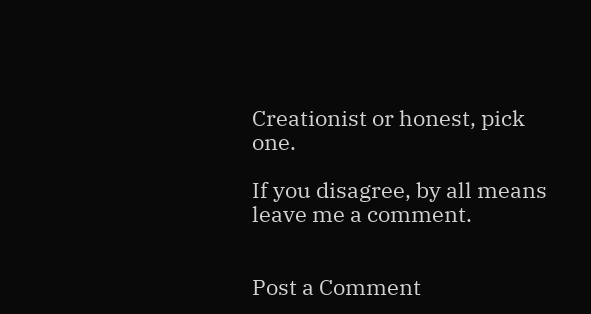Creationist or honest, pick one.

If you disagree, by all means leave me a comment.


Post a Comment